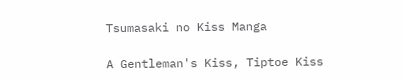Tsumasaki no Kiss Manga

A Gentleman's Kiss, Tiptoe Kiss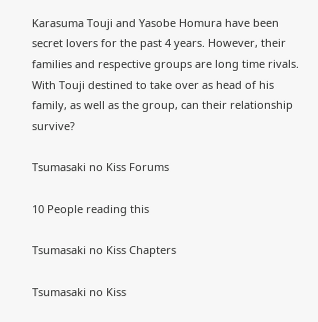Karasuma Touji and Yasobe Homura have been secret lovers for the past 4 years. However, their families and respective groups are long time rivals. With Touji destined to take over as head of his family, as well as the group, can their relationship survive?

Tsumasaki no Kiss Forums

10 People reading this

Tsumasaki no Kiss Chapters

Tsumasaki no Kiss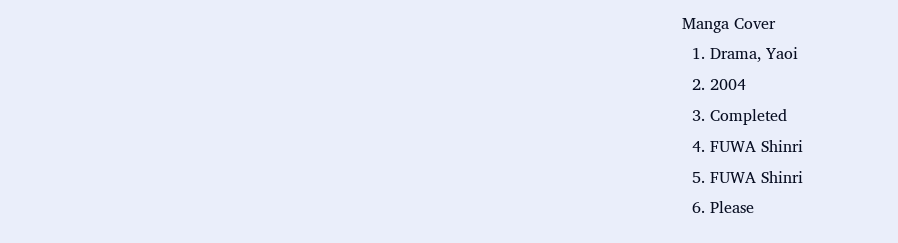Manga Cover
  1. Drama, Yaoi
  2. 2004
  3. Completed
  4. FUWA Shinri
  5. FUWA Shinri
  6. Please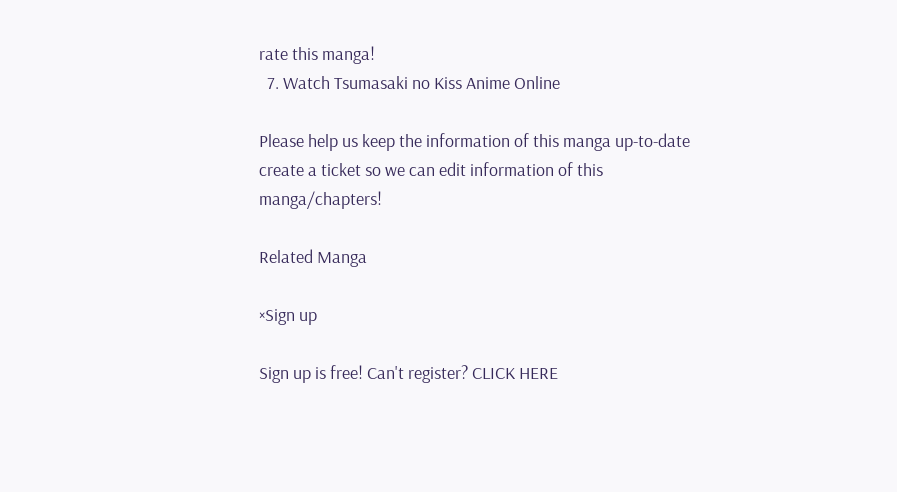rate this manga!
  7. Watch Tsumasaki no Kiss Anime Online

Please help us keep the information of this manga up-to-date create a ticket so we can edit information of this manga/chapters!

Related Manga

×Sign up

Sign up is free! Can't register? CLICK HERE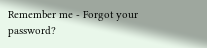Remember me - Forgot your password?